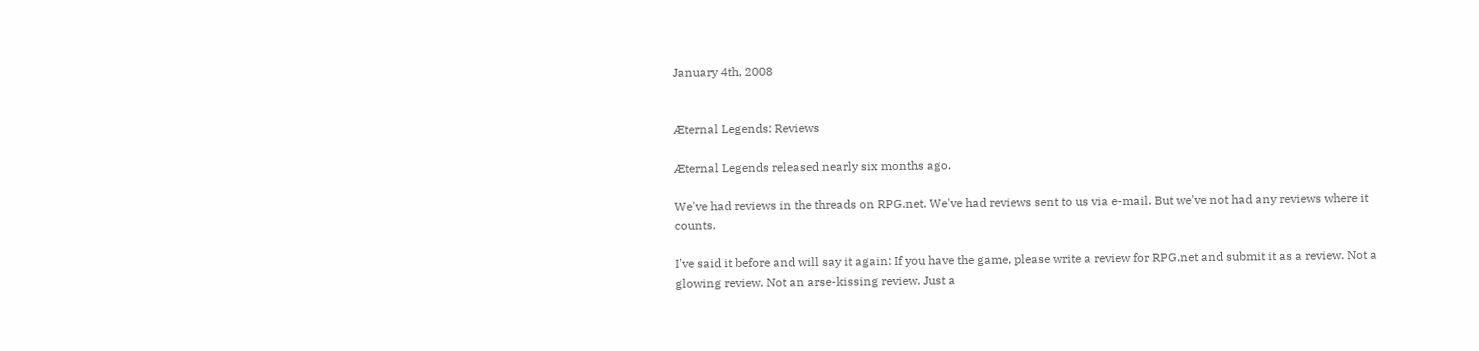January 4th, 2008


Æternal Legends: Reviews

Æternal Legends released nearly six months ago.

We've had reviews in the threads on RPG.net. We've had reviews sent to us via e-mail. But we've not had any reviews where it counts.

I've said it before and will say it again: If you have the game, please write a review for RPG.net and submit it as a review. Not a glowing review. Not an arse-kissing review. Just a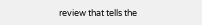review that tells the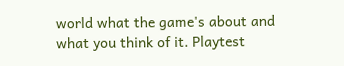world what the game's about and what you think of it. Playtest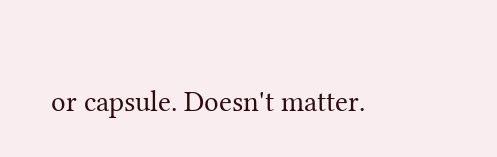or capsule. Doesn't matter.